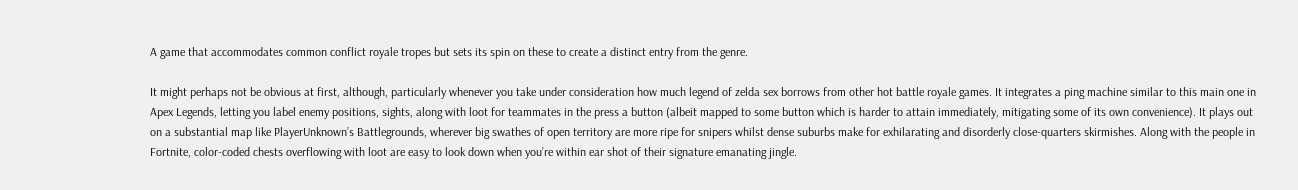A game that accommodates common conflict royale tropes but sets its spin on these to create a distinct entry from the genre.

It might perhaps not be obvious at first, although, particularly whenever you take under consideration how much legend of zelda sex borrows from other hot battle royale games. It integrates a ping machine similar to this main one in Apex Legends, letting you label enemy positions, sights, along with loot for teammates in the press a button (albeit mapped to some button which is harder to attain immediately, mitigating some of its own convenience). It plays out on a substantial map like PlayerUnknown’s Battlegrounds, wherever big swathes of open territory are more ripe for snipers whilst dense suburbs make for exhilarating and disorderly close-quarters skirmishes. Along with the people in Fortnite, color-coded chests overflowing with loot are easy to look down when you’re within ear shot of their signature emanating jingle.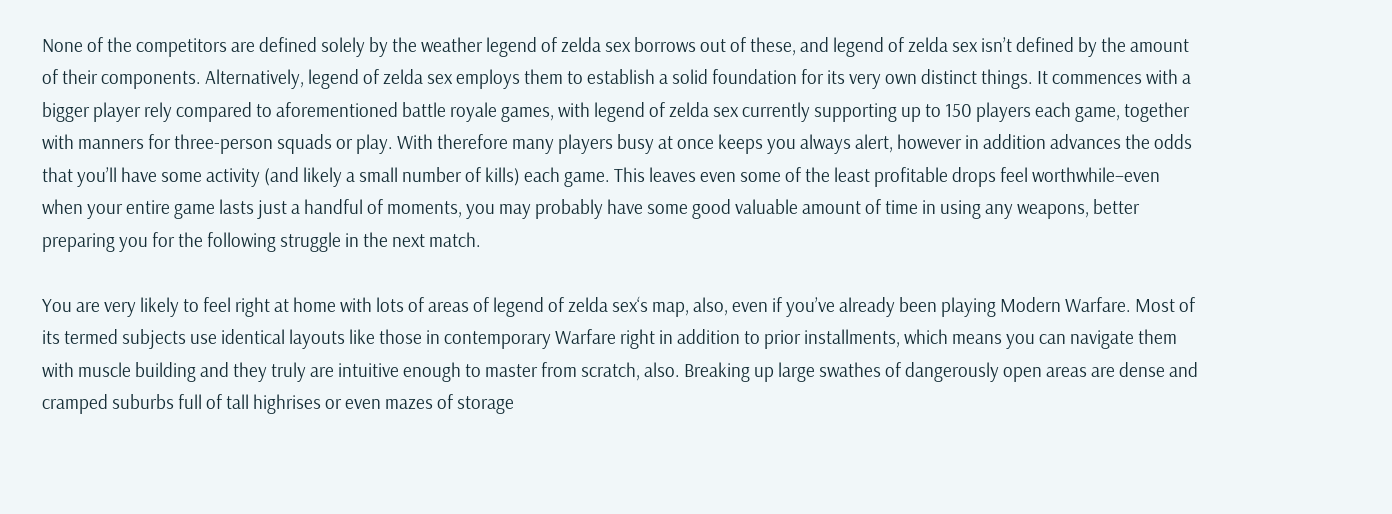None of the competitors are defined solely by the weather legend of zelda sex borrows out of these, and legend of zelda sex isn’t defined by the amount of their components. Alternatively, legend of zelda sex employs them to establish a solid foundation for its very own distinct things. It commences with a bigger player rely compared to aforementioned battle royale games, with legend of zelda sex currently supporting up to 150 players each game, together with manners for three-person squads or play. With therefore many players busy at once keeps you always alert, however in addition advances the odds that you’ll have some activity (and likely a small number of kills) each game. This leaves even some of the least profitable drops feel worthwhile–even when your entire game lasts just a handful of moments, you may probably have some good valuable amount of time in using any weapons, better preparing you for the following struggle in the next match.

You are very likely to feel right at home with lots of areas of legend of zelda sex‘s map, also, even if you’ve already been playing Modern Warfare. Most of its termed subjects use identical layouts like those in contemporary Warfare right in addition to prior installments, which means you can navigate them with muscle building and they truly are intuitive enough to master from scratch, also. Breaking up large swathes of dangerously open areas are dense and cramped suburbs full of tall highrises or even mazes of storage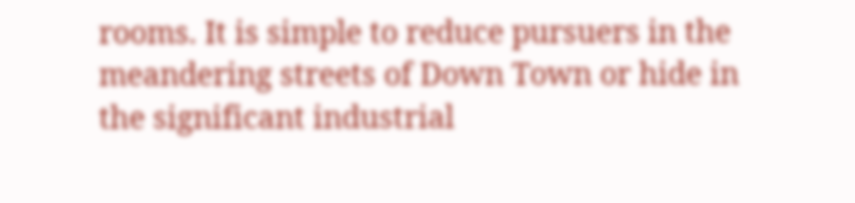rooms. It is simple to reduce pursuers in the meandering streets of Down Town or hide in the significant industrial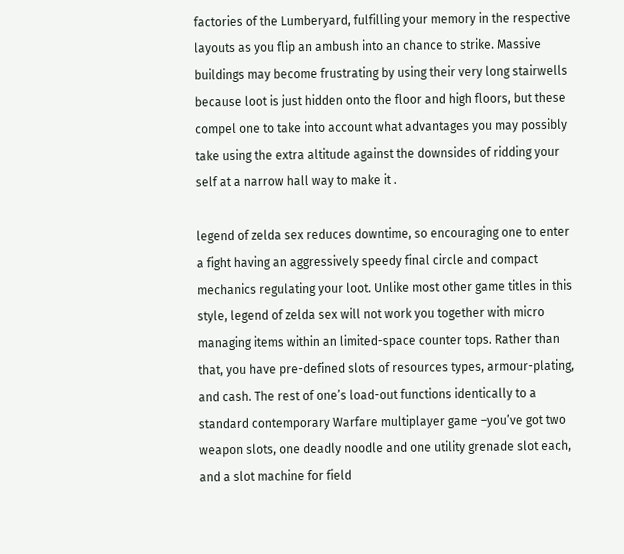factories of the Lumberyard, fulfilling your memory in the respective layouts as you flip an ambush into an chance to strike. Massive buildings may become frustrating by using their very long stairwells because loot is just hidden onto the floor and high floors, but these compel one to take into account what advantages you may possibly take using the extra altitude against the downsides of ridding your self at a narrow hall way to make it .

legend of zelda sex reduces downtime, so encouraging one to enter a fight having an aggressively speedy final circle and compact mechanics regulating your loot. Unlike most other game titles in this style, legend of zelda sex will not work you together with micro managing items within an limited-space counter tops. Rather than that, you have pre-defined slots of resources types, armour-plating, and cash. The rest of one’s load-out functions identically to a standard contemporary Warfare multiplayer game –you’ve got two weapon slots, one deadly noodle and one utility grenade slot each, and a slot machine for field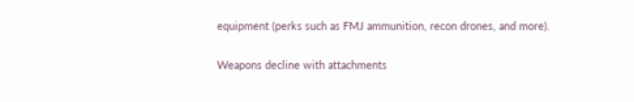equipment (perks such as FMJ ammunition, recon drones, and more).

Weapons decline with attachments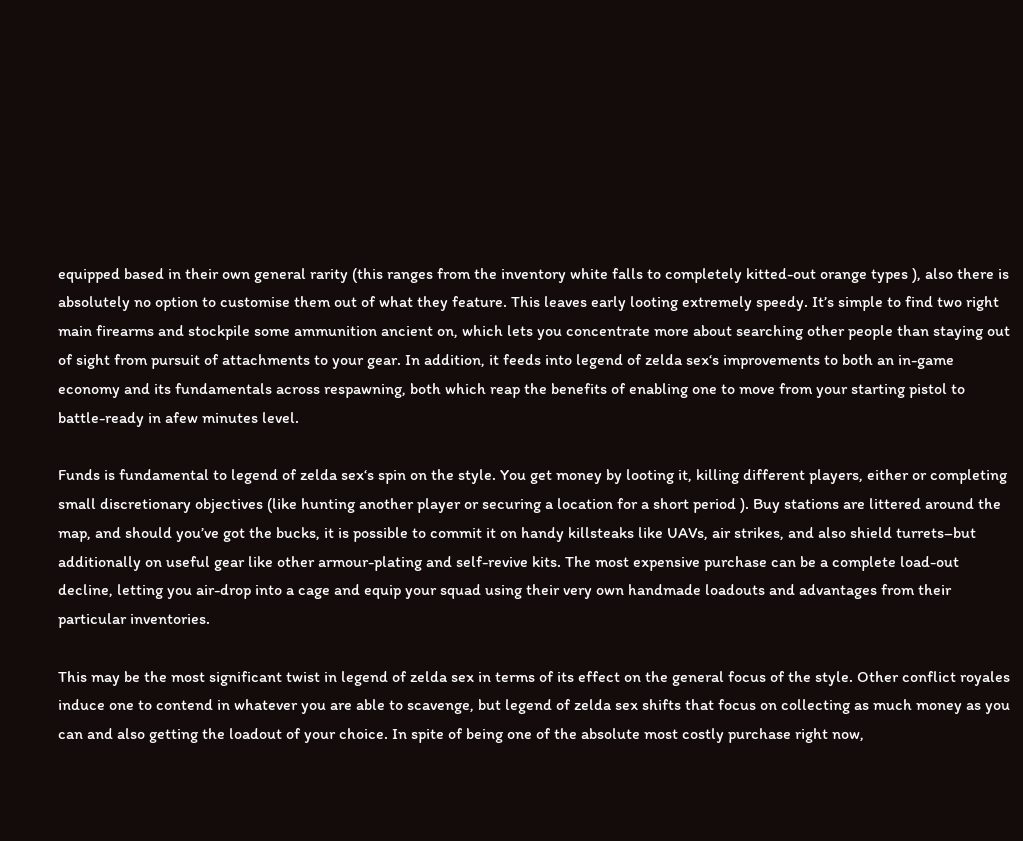equipped based in their own general rarity (this ranges from the inventory white falls to completely kitted-out orange types ), also there is absolutely no option to customise them out of what they feature. This leaves early looting extremely speedy. It’s simple to find two right main firearms and stockpile some ammunition ancient on, which lets you concentrate more about searching other people than staying out of sight from pursuit of attachments to your gear. In addition, it feeds into legend of zelda sex‘s improvements to both an in-game economy and its fundamentals across respawning, both which reap the benefits of enabling one to move from your starting pistol to battle-ready in afew minutes level.

Funds is fundamental to legend of zelda sex‘s spin on the style. You get money by looting it, killing different players, either or completing small discretionary objectives (like hunting another player or securing a location for a short period ). Buy stations are littered around the map, and should you’ve got the bucks, it is possible to commit it on handy killsteaks like UAVs, air strikes, and also shield turrets–but additionally on useful gear like other armour-plating and self-revive kits. The most expensive purchase can be a complete load-out decline, letting you air-drop into a cage and equip your squad using their very own handmade loadouts and advantages from their particular inventories.

This may be the most significant twist in legend of zelda sex in terms of its effect on the general focus of the style. Other conflict royales induce one to contend in whatever you are able to scavenge, but legend of zelda sex shifts that focus on collecting as much money as you can and also getting the loadout of your choice. In spite of being one of the absolute most costly purchase right now,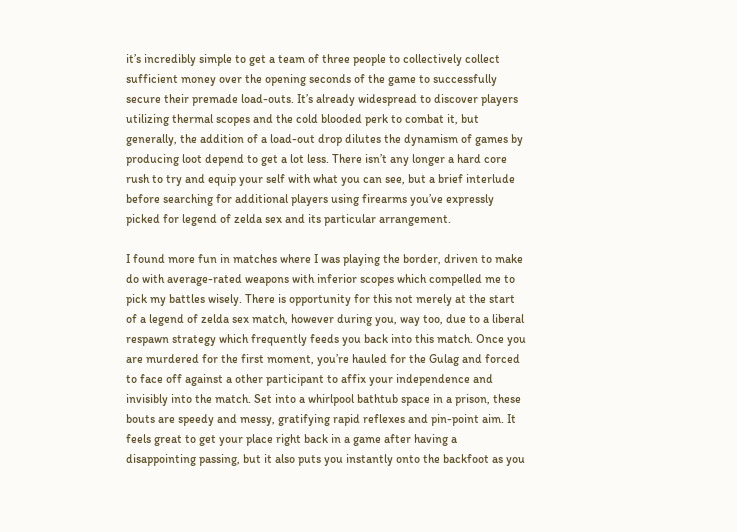it’s incredibly simple to get a team of three people to collectively collect sufficient money over the opening seconds of the game to successfully secure their premade load-outs. It’s already widespread to discover players utilizing thermal scopes and the cold blooded perk to combat it, but generally, the addition of a load-out drop dilutes the dynamism of games by producing loot depend to get a lot less. There isn’t any longer a hard core rush to try and equip your self with what you can see, but a brief interlude before searching for additional players using firearms you’ve expressly picked for legend of zelda sex and its particular arrangement.

I found more fun in matches where I was playing the border, driven to make do with average-rated weapons with inferior scopes which compelled me to pick my battles wisely. There is opportunity for this not merely at the start of a legend of zelda sex match, however during you, way too, due to a liberal respawn strategy which frequently feeds you back into this match. Once you are murdered for the first moment, you’re hauled for the Gulag and forced to face off against a other participant to affix your independence and invisibly into the match. Set into a whirlpool bathtub space in a prison, these bouts are speedy and messy, gratifying rapid reflexes and pin-point aim. It feels great to get your place right back in a game after having a disappointing passing, but it also puts you instantly onto the backfoot as you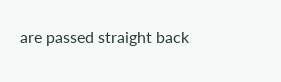are passed straight back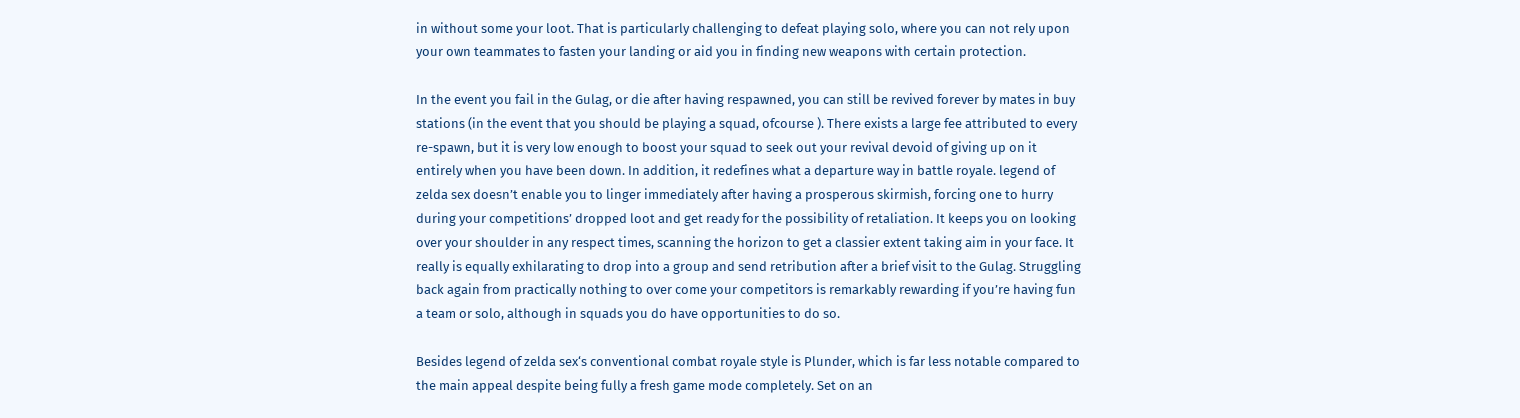in without some your loot. That is particularly challenging to defeat playing solo, where you can not rely upon your own teammates to fasten your landing or aid you in finding new weapons with certain protection.

In the event you fail in the Gulag, or die after having respawned, you can still be revived forever by mates in buy stations (in the event that you should be playing a squad, ofcourse ). There exists a large fee attributed to every re-spawn, but it is very low enough to boost your squad to seek out your revival devoid of giving up on it entirely when you have been down. In addition, it redefines what a departure way in battle royale. legend of zelda sex doesn’t enable you to linger immediately after having a prosperous skirmish, forcing one to hurry during your competitions’ dropped loot and get ready for the possibility of retaliation. It keeps you on looking over your shoulder in any respect times, scanning the horizon to get a classier extent taking aim in your face. It really is equally exhilarating to drop into a group and send retribution after a brief visit to the Gulag. Struggling back again from practically nothing to over come your competitors is remarkably rewarding if you’re having fun a team or solo, although in squads you do have opportunities to do so.

Besides legend of zelda sex‘s conventional combat royale style is Plunder, which is far less notable compared to the main appeal despite being fully a fresh game mode completely. Set on an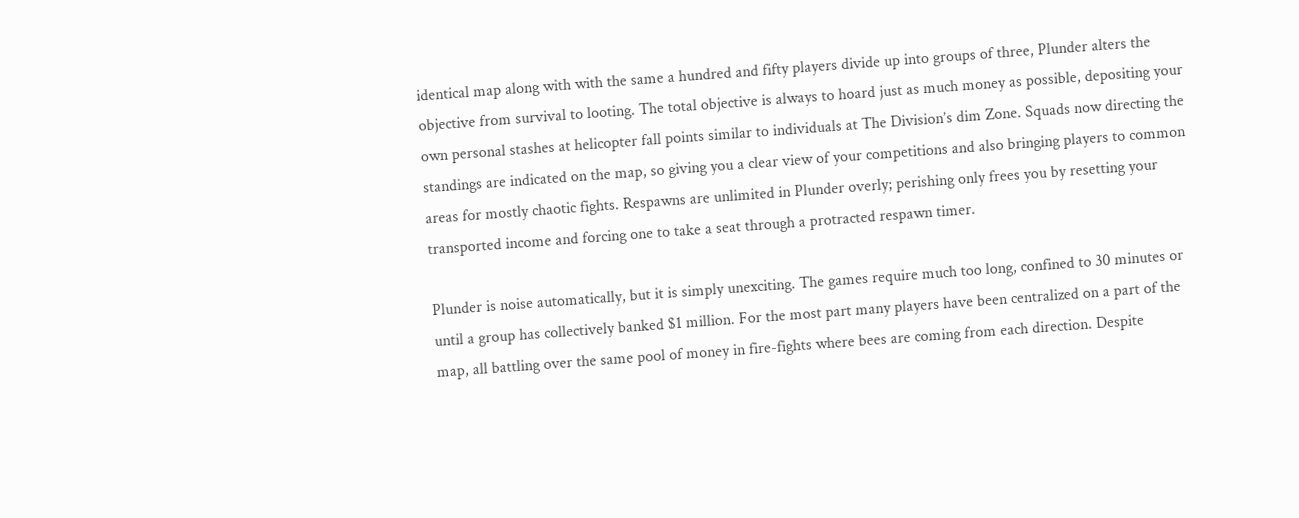identical map along with with the same a hundred and fifty players divide up into groups of three, Plunder alters the objective from survival to looting. The total objective is always to hoard just as much money as possible, depositing your own personal stashes at helicopter fall points similar to individuals at The Division’s dim Zone. Squads now directing the standings are indicated on the map, so giving you a clear view of your competitions and also bringing players to common areas for mostly chaotic fights. Respawns are unlimited in Plunder overly; perishing only frees you by resetting your transported income and forcing one to take a seat through a protracted respawn timer.

Plunder is noise automatically, but it is simply unexciting. The games require much too long, confined to 30 minutes or until a group has collectively banked $1 million. For the most part many players have been centralized on a part of the map, all battling over the same pool of money in fire-fights where bees are coming from each direction. Despite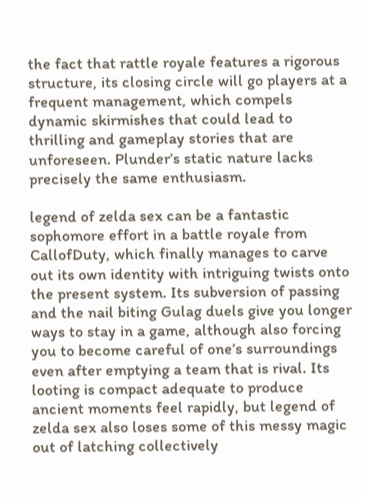the fact that rattle royale features a rigorous structure, its closing circle will go players at a frequent management, which compels dynamic skirmishes that could lead to thrilling and gameplay stories that are unforeseen. Plunder’s static nature lacks precisely the same enthusiasm.

legend of zelda sex can be a fantastic sophomore effort in a battle royale from CallofDuty, which finally manages to carve out its own identity with intriguing twists onto the present system. Its subversion of passing and the nail biting Gulag duels give you longer ways to stay in a game, although also forcing you to become careful of one’s surroundings even after emptying a team that is rival. Its looting is compact adequate to produce ancient moments feel rapidly, but legend of zelda sex also loses some of this messy magic out of latching collectively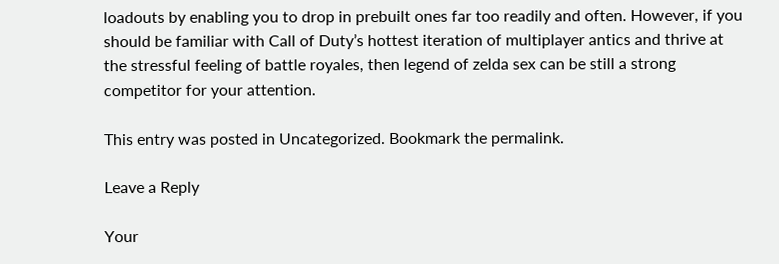loadouts by enabling you to drop in prebuilt ones far too readily and often. However, if you should be familiar with Call of Duty’s hottest iteration of multiplayer antics and thrive at the stressful feeling of battle royales, then legend of zelda sex can be still a strong competitor for your attention.

This entry was posted in Uncategorized. Bookmark the permalink.

Leave a Reply

Your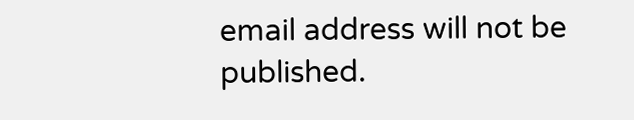email address will not be published.